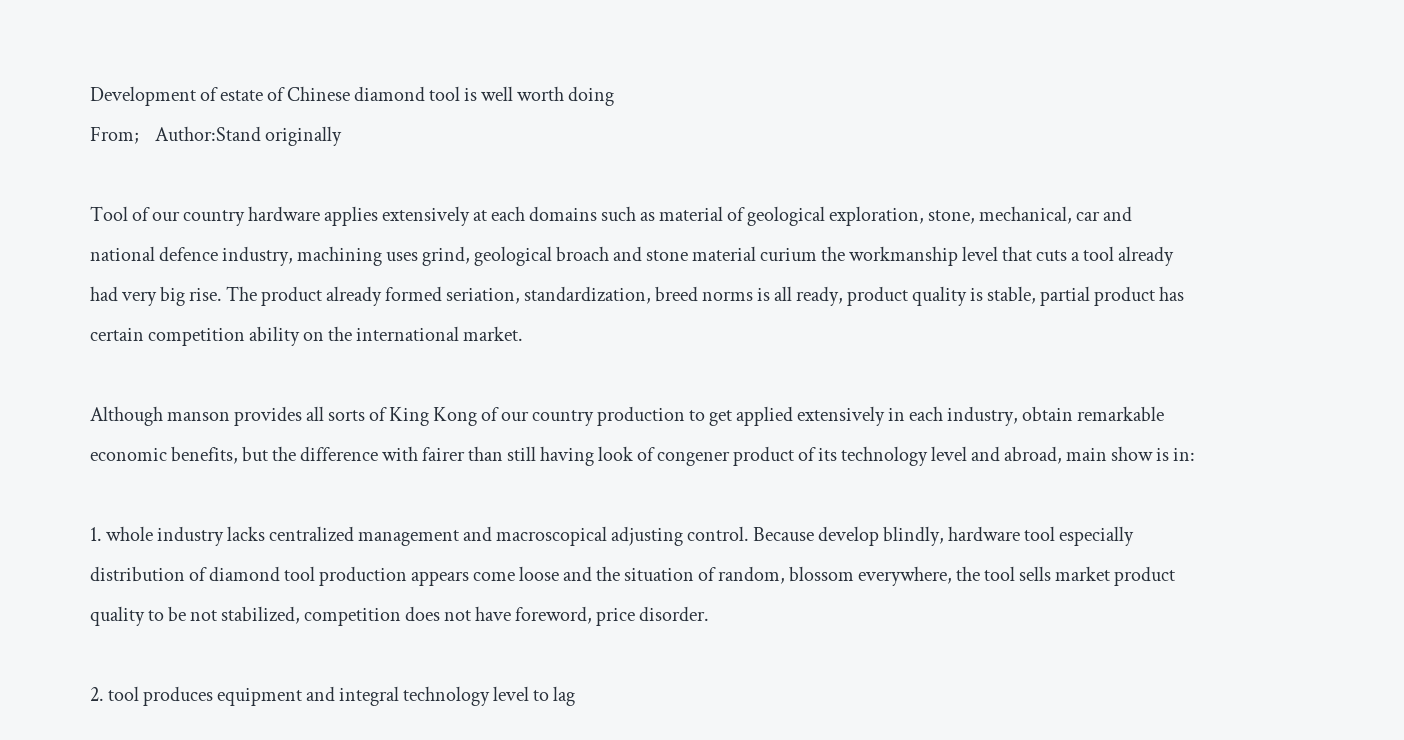Development of estate of Chinese diamond tool is well worth doing
From;    Author:Stand originally

Tool of our country hardware applies extensively at each domains such as material of geological exploration, stone, mechanical, car and national defence industry, machining uses grind, geological broach and stone material curium the workmanship level that cuts a tool already had very big rise. The product already formed seriation, standardization, breed norms is all ready, product quality is stable, partial product has certain competition ability on the international market.

Although manson provides all sorts of King Kong of our country production to get applied extensively in each industry, obtain remarkable economic benefits, but the difference with fairer than still having look of congener product of its technology level and abroad, main show is in:

1. whole industry lacks centralized management and macroscopical adjusting control. Because develop blindly, hardware tool especially distribution of diamond tool production appears come loose and the situation of random, blossom everywhere, the tool sells market product quality to be not stabilized, competition does not have foreword, price disorder.

2. tool produces equipment and integral technology level to lag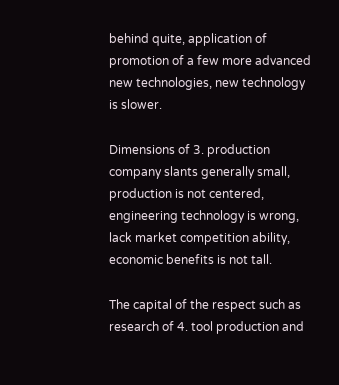behind quite, application of promotion of a few more advanced new technologies, new technology is slower.

Dimensions of 3. production company slants generally small, production is not centered, engineering technology is wrong, lack market competition ability, economic benefits is not tall.

The capital of the respect such as research of 4. tool production and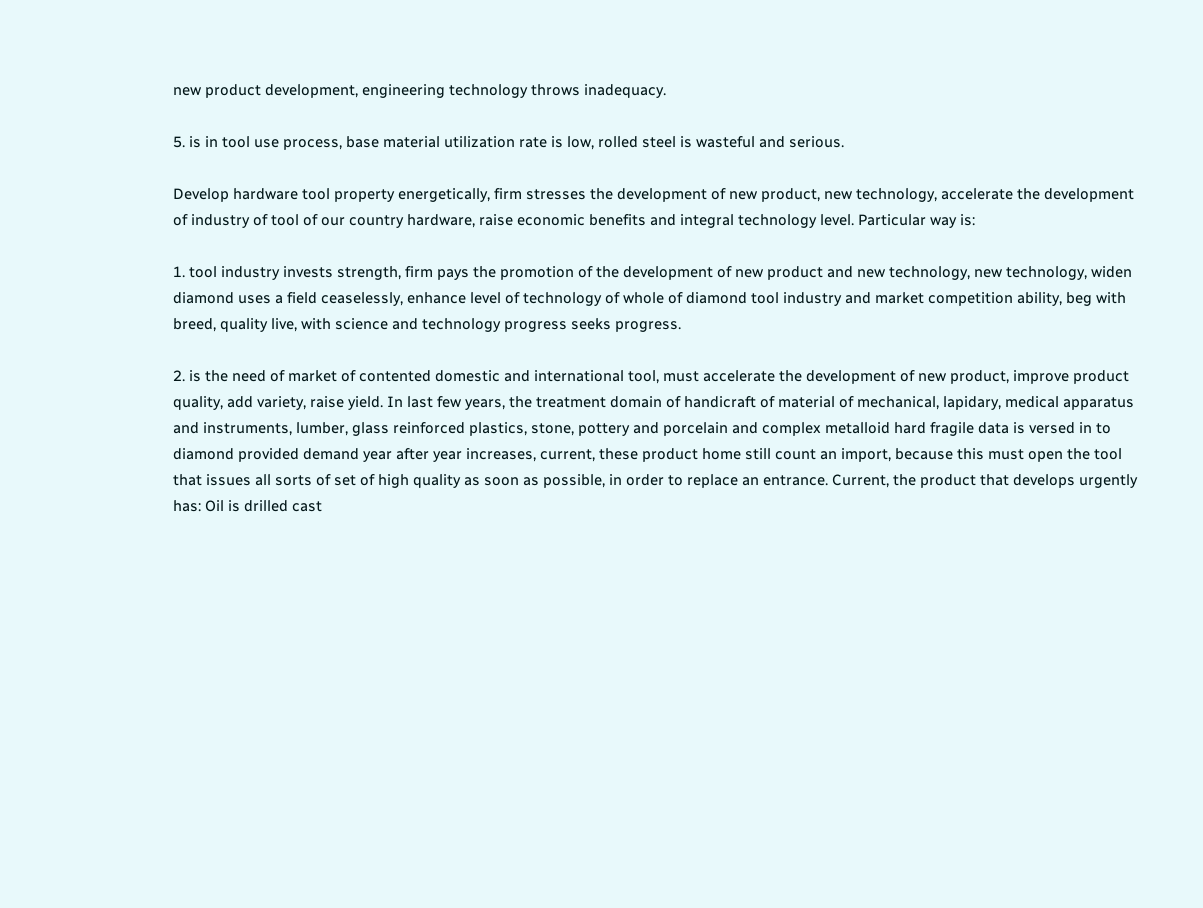new product development, engineering technology throws inadequacy.

5. is in tool use process, base material utilization rate is low, rolled steel is wasteful and serious.

Develop hardware tool property energetically, firm stresses the development of new product, new technology, accelerate the development of industry of tool of our country hardware, raise economic benefits and integral technology level. Particular way is:

1. tool industry invests strength, firm pays the promotion of the development of new product and new technology, new technology, widen diamond uses a field ceaselessly, enhance level of technology of whole of diamond tool industry and market competition ability, beg with breed, quality live, with science and technology progress seeks progress.

2. is the need of market of contented domestic and international tool, must accelerate the development of new product, improve product quality, add variety, raise yield. In last few years, the treatment domain of handicraft of material of mechanical, lapidary, medical apparatus and instruments, lumber, glass reinforced plastics, stone, pottery and porcelain and complex metalloid hard fragile data is versed in to diamond provided demand year after year increases, current, these product home still count an import, because this must open the tool that issues all sorts of set of high quality as soon as possible, in order to replace an entrance. Current, the product that develops urgently has: Oil is drilled cast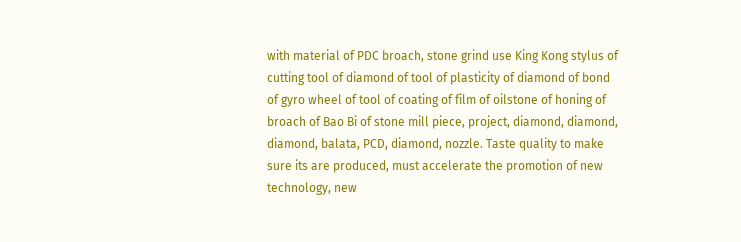with material of PDC broach, stone grind use King Kong stylus of cutting tool of diamond of tool of plasticity of diamond of bond of gyro wheel of tool of coating of film of oilstone of honing of broach of Bao Bi of stone mill piece, project, diamond, diamond, diamond, balata, PCD, diamond, nozzle. Taste quality to make sure its are produced, must accelerate the promotion of new technology, new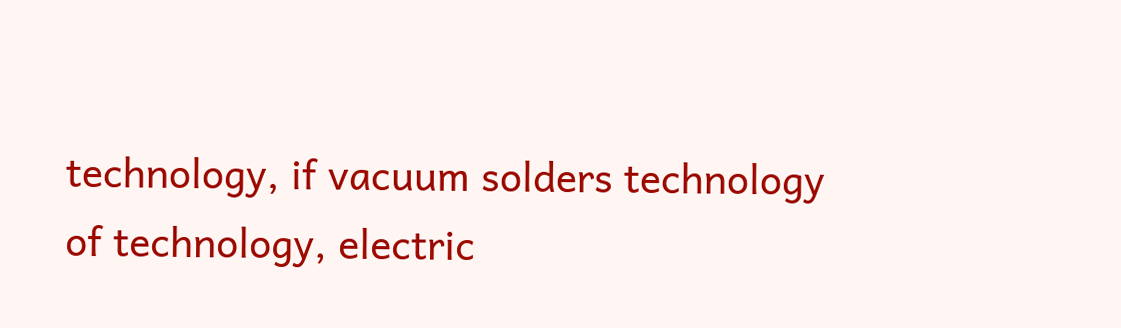technology, if vacuum solders technology of technology, electric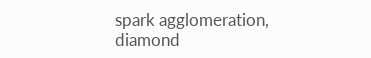spark agglomeration, diamond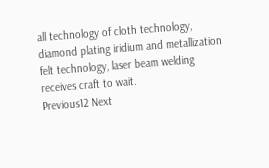all technology of cloth technology, diamond plating iridium and metallization felt technology, laser beam welding receives craft to wait.
Previous12 Next